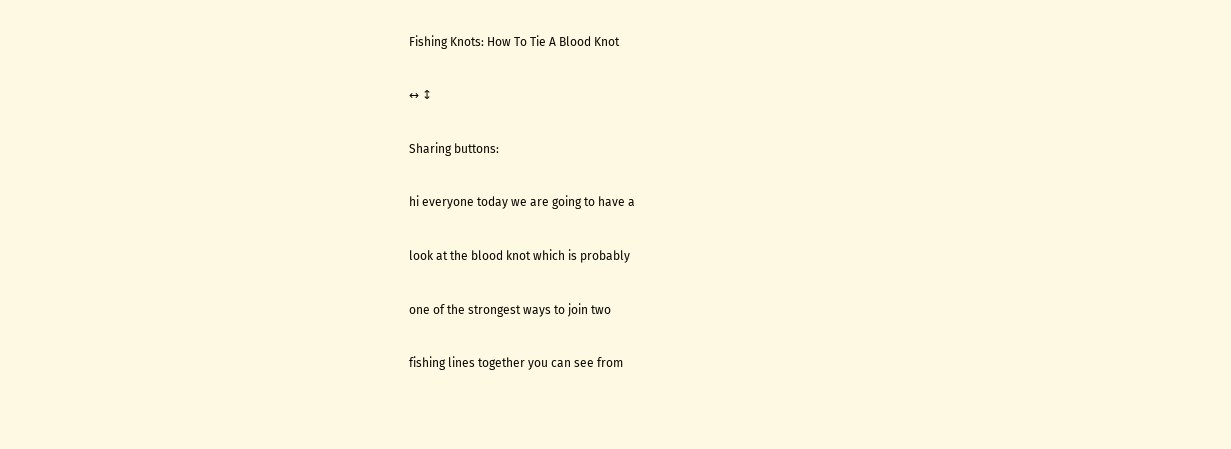Fishing Knots: How To Tie A Blood Knot

↔ ↕

Sharing buttons:

hi everyone today we are going to have a

look at the blood knot which is probably

one of the strongest ways to join two

fishing lines together you can see from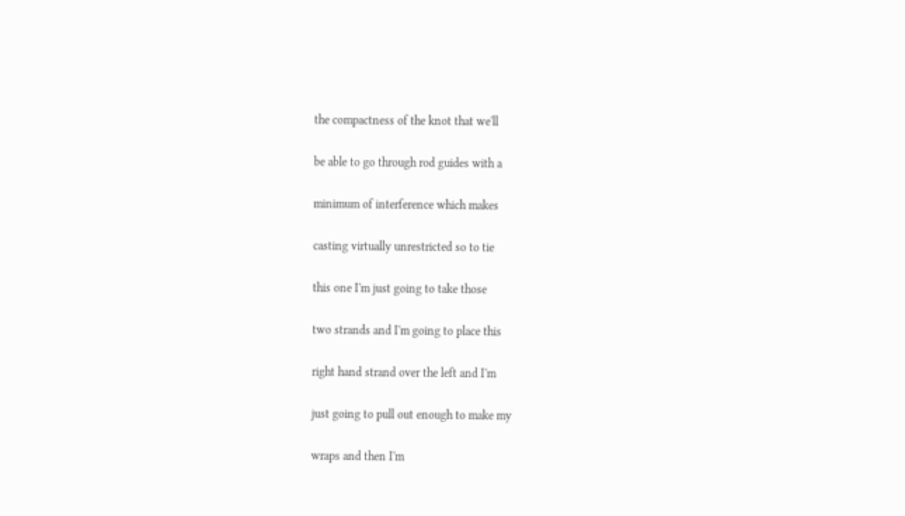the compactness of the knot that we'll

be able to go through rod guides with a

minimum of interference which makes

casting virtually unrestricted so to tie

this one I'm just going to take those

two strands and I'm going to place this

right hand strand over the left and I'm

just going to pull out enough to make my

wraps and then I'm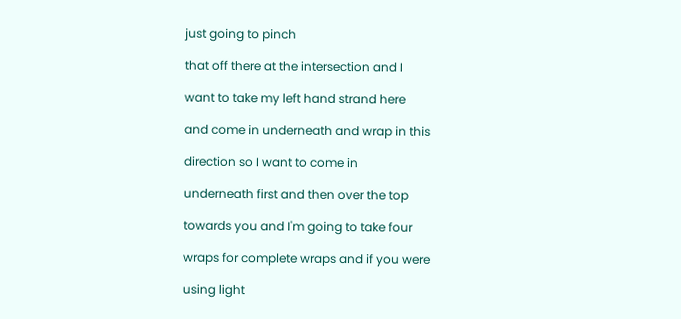just going to pinch

that off there at the intersection and I

want to take my left hand strand here

and come in underneath and wrap in this

direction so I want to come in

underneath first and then over the top

towards you and I'm going to take four

wraps for complete wraps and if you were

using light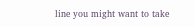line you might want to take